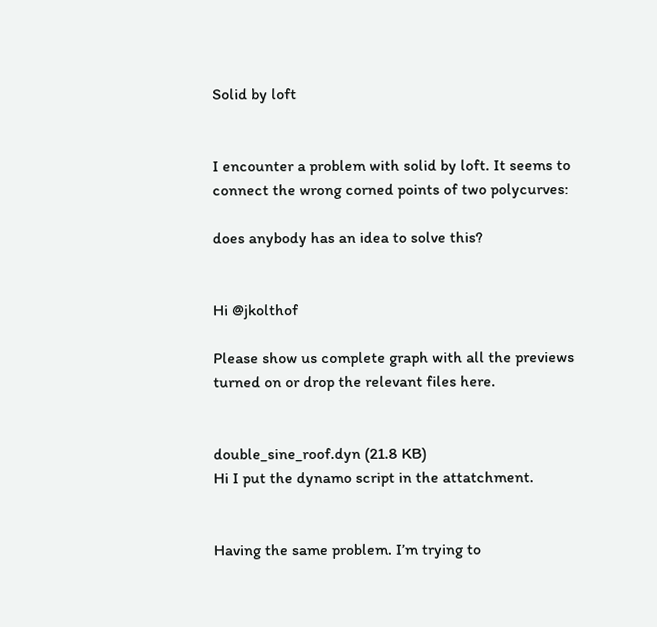Solid by loft


I encounter a problem with solid by loft. It seems to connect the wrong corned points of two polycurves:

does anybody has an idea to solve this?


Hi @jkolthof

Please show us complete graph with all the previews turned on or drop the relevant files here.


double_sine_roof.dyn (21.8 KB)
Hi I put the dynamo script in the attatchment.


Having the same problem. I’m trying to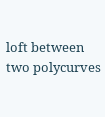loft between two polycurves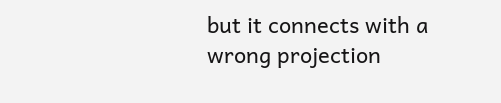but it connects with a wrong projection